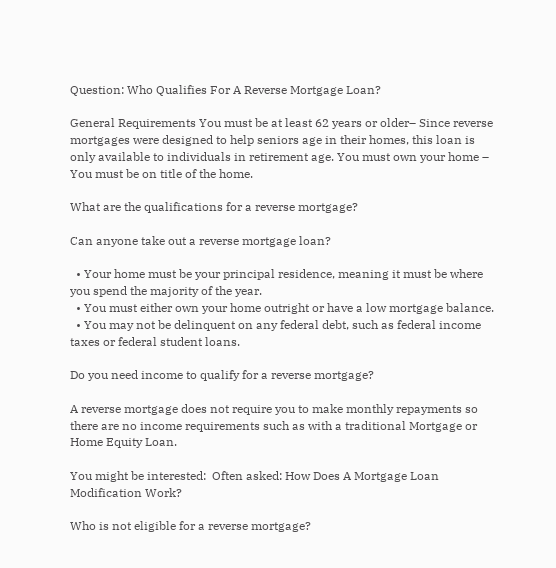Question: Who Qualifies For A Reverse Mortgage Loan?

General Requirements You must be at least 62 years or older– Since reverse mortgages were designed to help seniors age in their homes, this loan is only available to individuals in retirement age. You must own your home – You must be on title of the home.

What are the qualifications for a reverse mortgage?

Can anyone take out a reverse mortgage loan?

  • Your home must be your principal residence, meaning it must be where you spend the majority of the year.
  • You must either own your home outright or have a low mortgage balance.
  • You may not be delinquent on any federal debt, such as federal income taxes or federal student loans.

Do you need income to qualify for a reverse mortgage?

A reverse mortgage does not require you to make monthly repayments so there are no income requirements such as with a traditional Mortgage or Home Equity Loan.

You might be interested:  Often asked: How Does A Mortgage Loan Modification Work?

Who is not eligible for a reverse mortgage?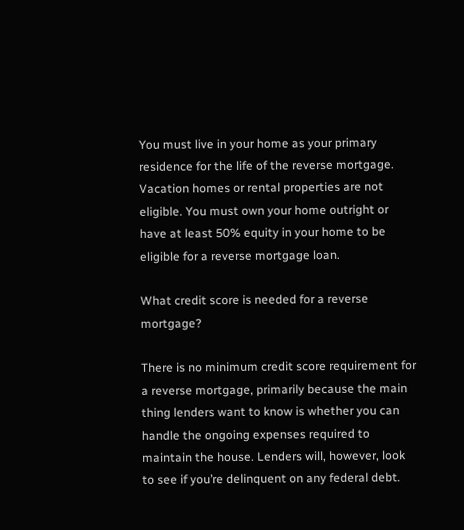You must live in your home as your primary residence for the life of the reverse mortgage. Vacation homes or rental properties are not eligible. You must own your home outright or have at least 50% equity in your home to be eligible for a reverse mortgage loan.

What credit score is needed for a reverse mortgage?

There is no minimum credit score requirement for a reverse mortgage, primarily because the main thing lenders want to know is whether you can handle the ongoing expenses required to maintain the house. Lenders will, however, look to see if you’re delinquent on any federal debt.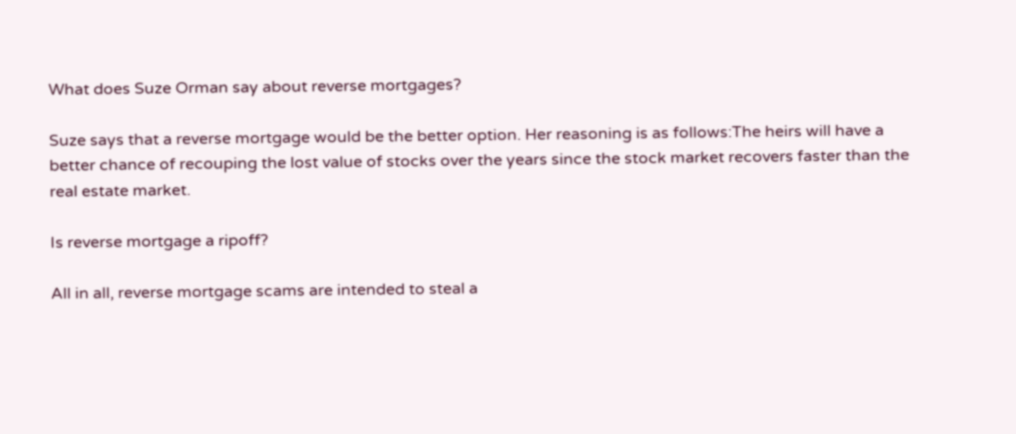What does Suze Orman say about reverse mortgages?

Suze says that a reverse mortgage would be the better option. Her reasoning is as follows:The heirs will have a better chance of recouping the lost value of stocks over the years since the stock market recovers faster than the real estate market.

Is reverse mortgage a ripoff?

All in all, reverse mortgage scams are intended to steal a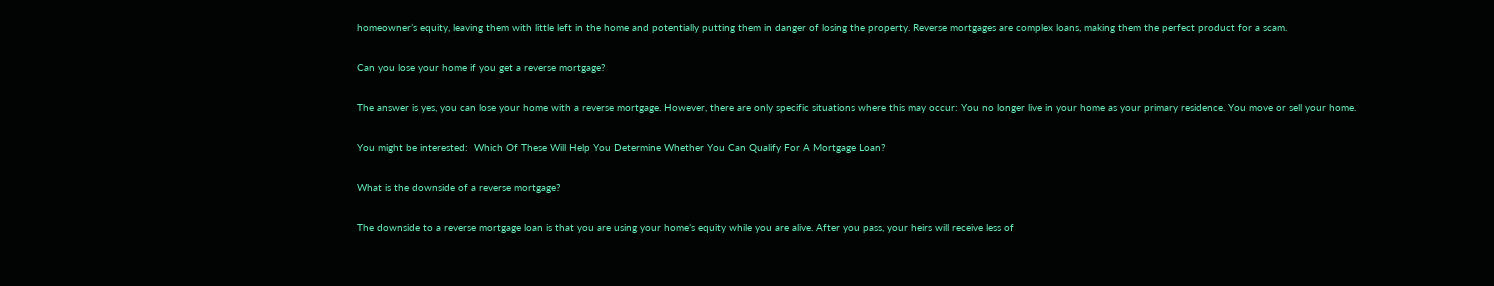homeowner’s equity, leaving them with little left in the home and potentially putting them in danger of losing the property. Reverse mortgages are complex loans, making them the perfect product for a scam.

Can you lose your home if you get a reverse mortgage?

The answer is yes, you can lose your home with a reverse mortgage. However, there are only specific situations where this may occur: You no longer live in your home as your primary residence. You move or sell your home.

You might be interested:  Which Of These Will Help You Determine Whether You Can Qualify For A Mortgage Loan?

What is the downside of a reverse mortgage?

The downside to a reverse mortgage loan is that you are using your home’s equity while you are alive. After you pass, your heirs will receive less of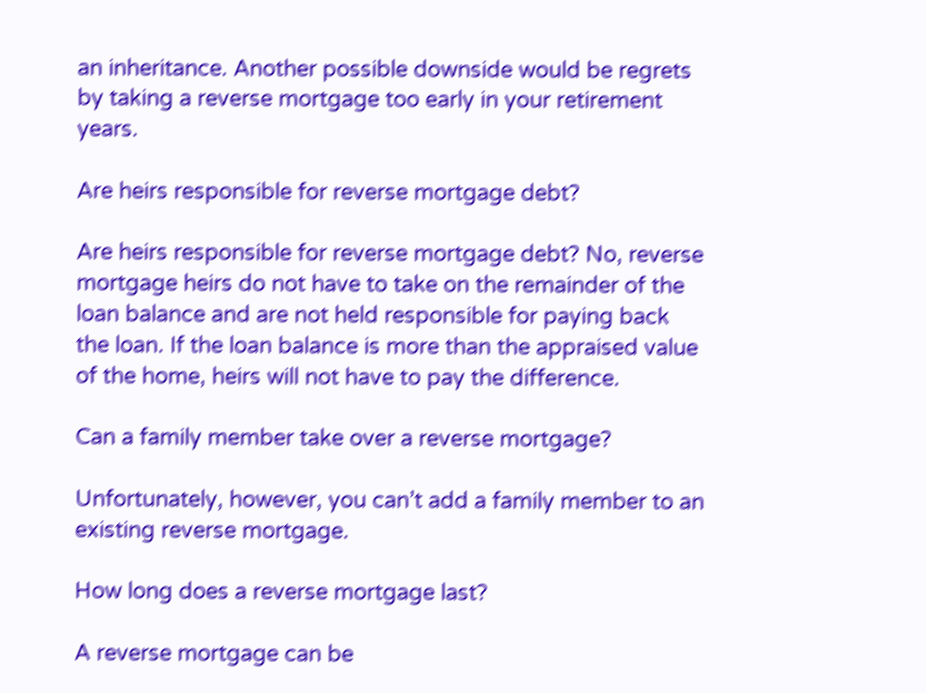an inheritance. Another possible downside would be regrets by taking a reverse mortgage too early in your retirement years.

Are heirs responsible for reverse mortgage debt?

Are heirs responsible for reverse mortgage debt? No, reverse mortgage heirs do not have to take on the remainder of the loan balance and are not held responsible for paying back the loan. If the loan balance is more than the appraised value of the home, heirs will not have to pay the difference.

Can a family member take over a reverse mortgage?

Unfortunately, however, you can’t add a family member to an existing reverse mortgage.

How long does a reverse mortgage last?

A reverse mortgage can be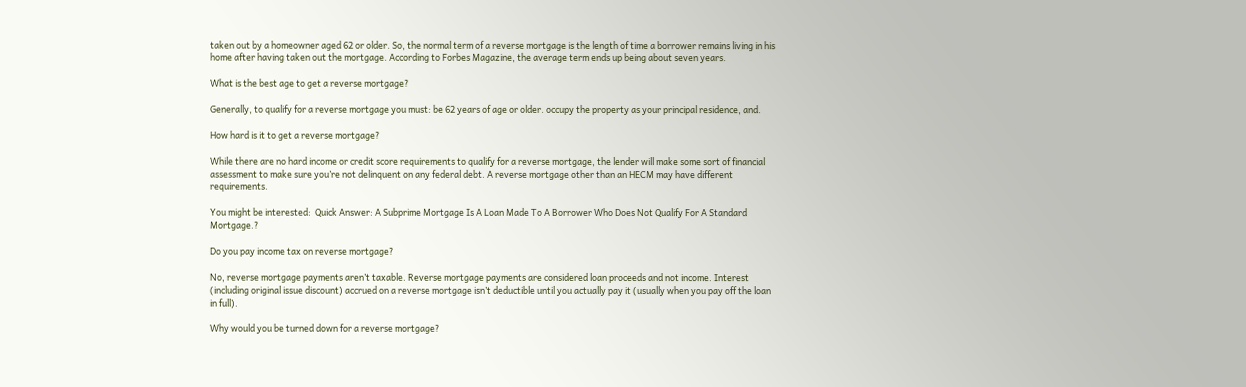taken out by a homeowner aged 62 or older. So, the normal term of a reverse mortgage is the length of time a borrower remains living in his home after having taken out the mortgage. According to Forbes Magazine, the average term ends up being about seven years.

What is the best age to get a reverse mortgage?

Generally, to qualify for a reverse mortgage you must: be 62 years of age or older. occupy the property as your principal residence, and.

How hard is it to get a reverse mortgage?

While there are no hard income or credit score requirements to qualify for a reverse mortgage, the lender will make some sort of financial assessment to make sure you’re not delinquent on any federal debt. A reverse mortgage other than an HECM may have different requirements.

You might be interested:  Quick Answer: A Subprime Mortgage Is A Loan Made To A Borrower Who Does Not Qualify For A Standard Mortgage.?

Do you pay income tax on reverse mortgage?

No, reverse mortgage payments aren’t taxable. Reverse mortgage payments are considered loan proceeds and not income. Interest (including original issue discount) accrued on a reverse mortgage isn’t deductible until you actually pay it (usually when you pay off the loan in full).

Why would you be turned down for a reverse mortgage?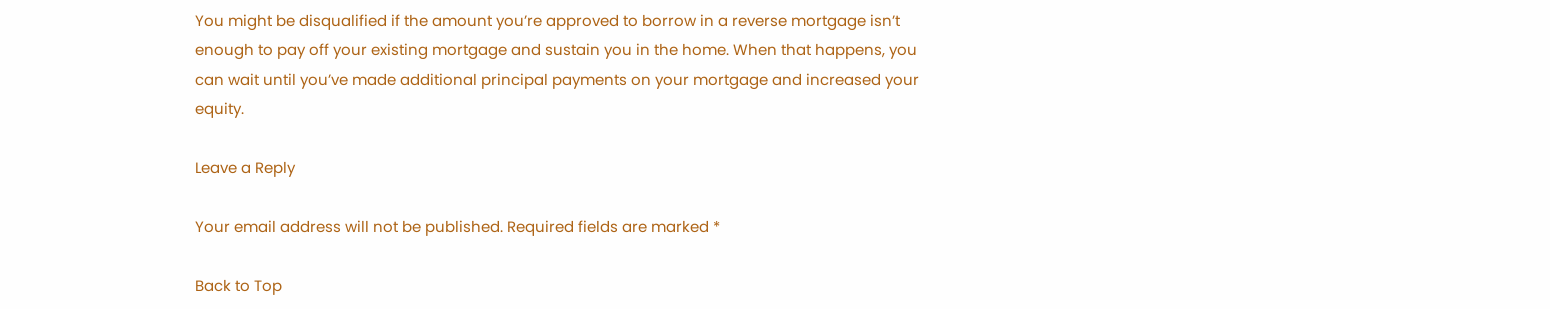You might be disqualified if the amount you’re approved to borrow in a reverse mortgage isn’t enough to pay off your existing mortgage and sustain you in the home. When that happens, you can wait until you’ve made additional principal payments on your mortgage and increased your equity.

Leave a Reply

Your email address will not be published. Required fields are marked *

Back to Top